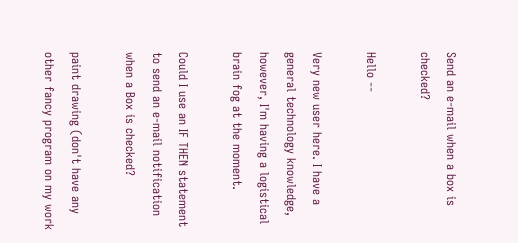Send an e-mail when a box is checked?

Hello --

Very new user here. I have a general technology knowledge, however, I'm having a logistical brain fog at the moment.

Could I use an IF THEN statement to send an e-mail notification when a Box is checked?

paint drawing (don't have any other fancy program on my work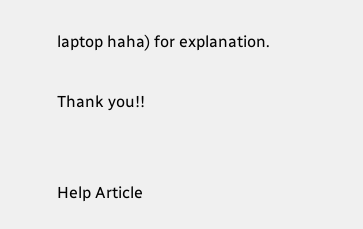laptop haha) for explanation.

Thank you!!


Help Article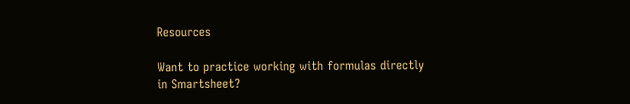Resources

Want to practice working with formulas directly in Smartsheet?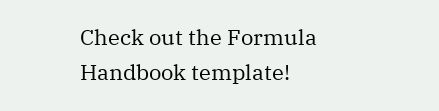Check out the Formula Handbook template!